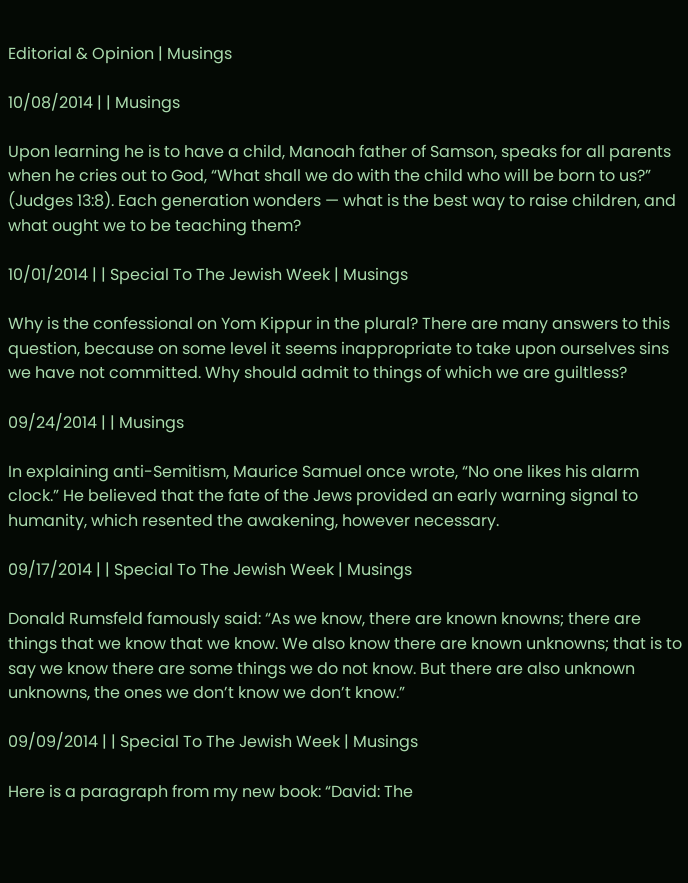Editorial & Opinion | Musings

10/08/2014 | | Musings

Upon learning he is to have a child, Manoah father of Samson, speaks for all parents when he cries out to God, “What shall we do with the child who will be born to us?” (Judges 13:8). Each generation wonders — what is the best way to raise children, and what ought we to be teaching them?

10/01/2014 | | Special To The Jewish Week | Musings

Why is the confessional on Yom Kippur in the plural? There are many answers to this question, because on some level it seems inappropriate to take upon ourselves sins we have not committed. Why should admit to things of which we are guiltless?

09/24/2014 | | Musings

In explaining anti-Semitism, Maurice Samuel once wrote, “No one likes his alarm clock.” He believed that the fate of the Jews provided an early warning signal to humanity, which resented the awakening, however necessary.

09/17/2014 | | Special To The Jewish Week | Musings

Donald Rumsfeld famously said: “As we know, there are known knowns; there are things that we know that we know. We also know there are known unknowns; that is to say we know there are some things we do not know. But there are also unknown unknowns, the ones we don’t know we don’t know.”

09/09/2014 | | Special To The Jewish Week | Musings

Here is a paragraph from my new book: “David: The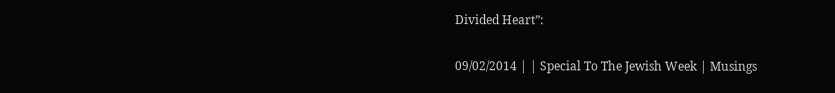Divided Heart”:

09/02/2014 | | Special To The Jewish Week | Musings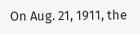On Aug. 21, 1911, the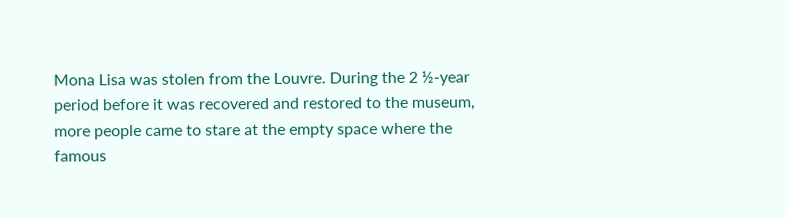Mona Lisa was stolen from the Louvre. During the 2 ½-year period before it was recovered and restored to the museum, more people came to stare at the empty space where the famous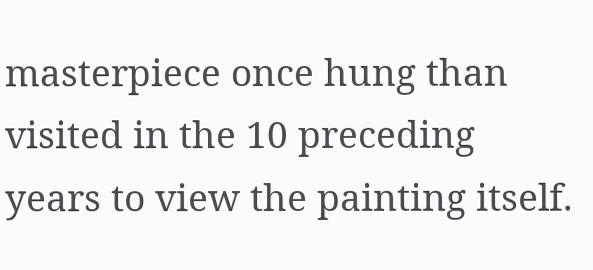masterpiece once hung than visited in the 10 preceding years to view the painting itself.